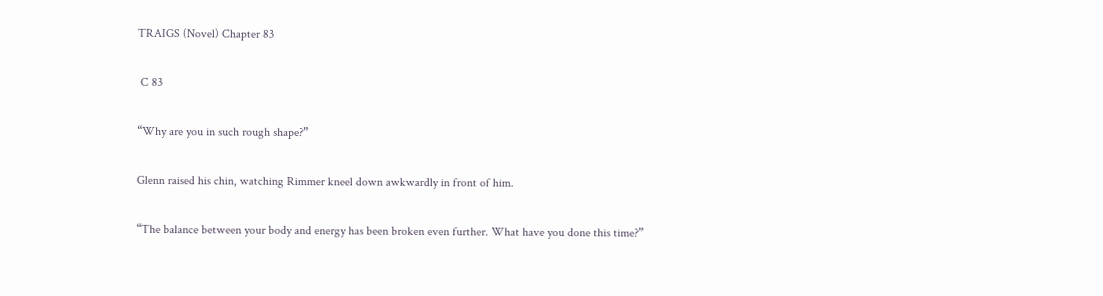TRAIGS (Novel) Chapter 83

 C 83

“Why are you in such rough shape?”

Glenn raised his chin, watching Rimmer kneel down awkwardly in front of him.

“The balance between your body and energy has been broken even further. What have you done this time?”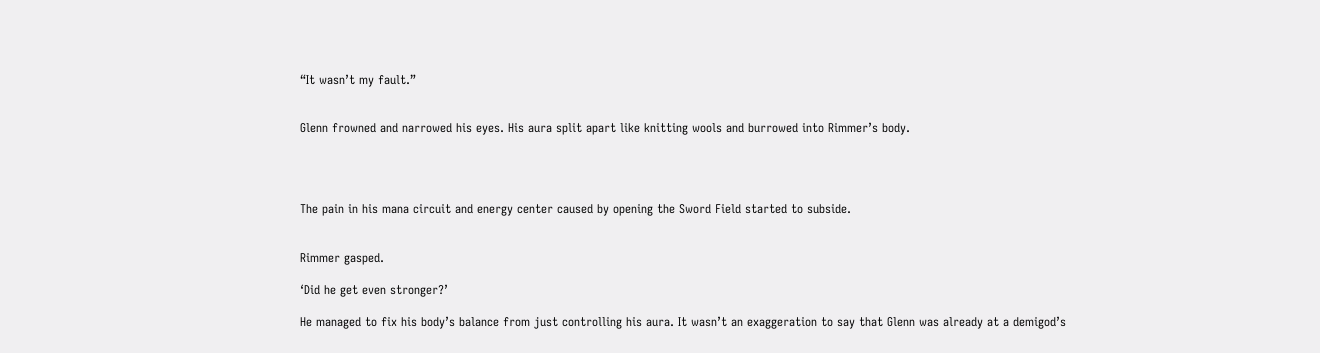“It wasn’t my fault.”


Glenn frowned and narrowed his eyes. His aura split apart like knitting wools and burrowed into Rimmer’s body.




The pain in his mana circuit and energy center caused by opening the Sword Field started to subside.


Rimmer gasped.

‘Did he get even stronger?’

He managed to fix his body’s balance from just controlling his aura. It wasn’t an exaggeration to say that Glenn was already at a demigod’s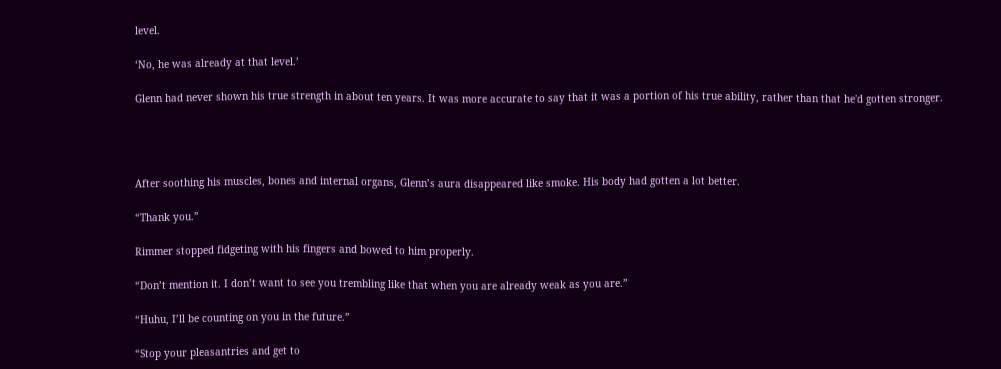level.

‘No, he was already at that level.’

Glenn had never shown his true strength in about ten years. It was more accurate to say that it was a portion of his true ability, rather than that he'd gotten stronger.




After soothing his muscles, bones and internal organs, Glenn’s aura disappeared like smoke. His body had gotten a lot better.

“Thank you.”

Rimmer stopped fidgeting with his fingers and bowed to him properly.

“Don’t mention it. I don’t want to see you trembling like that when you are already weak as you are.”

“Huhu, I’ll be counting on you in the future.”

“Stop your pleasantries and get to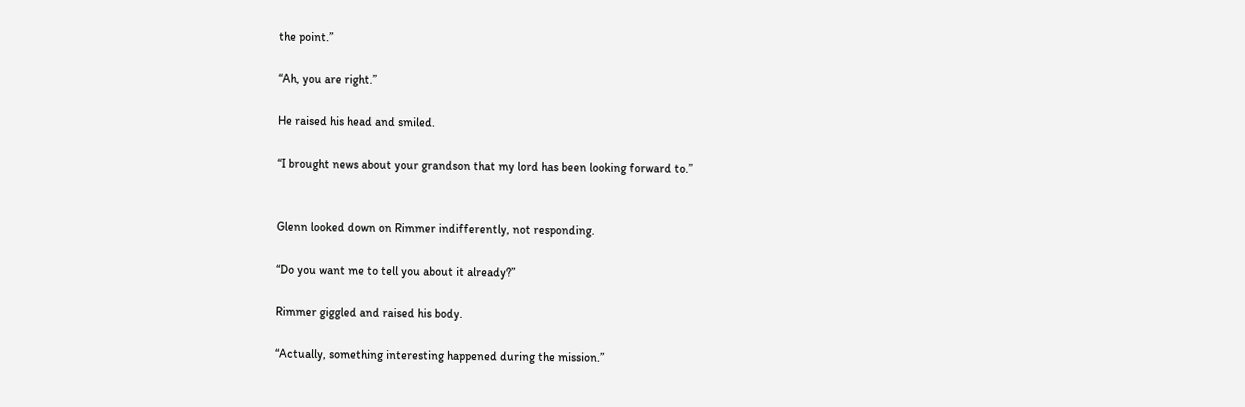the point.”

“Ah, you are right.”

He raised his head and smiled.

“I brought news about your grandson that my lord has been looking forward to.”


Glenn looked down on Rimmer indifferently, not responding.

“Do you want me to tell you about it already?”

Rimmer giggled and raised his body.

“Actually, something interesting happened during the mission.”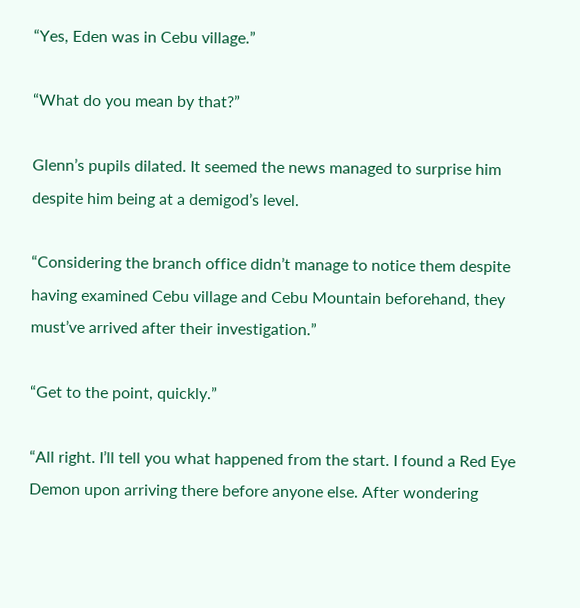“Yes, Eden was in Cebu village.”

“What do you mean by that?”

Glenn’s pupils dilated. It seemed the news managed to surprise him despite him being at a demigod’s level.

“Considering the branch office didn’t manage to notice them despite having examined Cebu village and Cebu Mountain beforehand, they must’ve arrived after their investigation.”

“Get to the point, quickly.”

“All right. I’ll tell you what happened from the start. I found a Red Eye Demon upon arriving there before anyone else. After wondering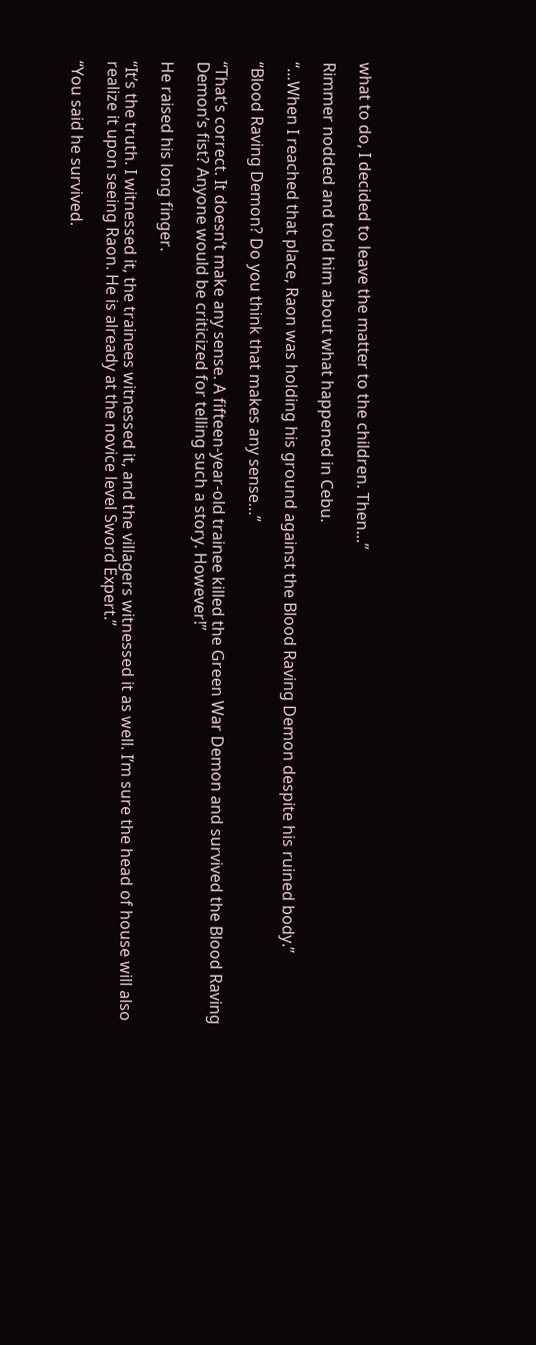what to do, I decided to leave the matter to the children. Then…”

Rimmer nodded and told him about what happened in Cebu.

“…When I reached that place, Raon was holding his ground against the Blood Raving Demon despite his ruined body.”

“Blood Raving Demon? Do you think that makes any sense…”

“That’s correct. It doesn’t make any sense. A fifteen-year-old trainee killed the Green War Demon and survived the Blood Raving Demon’s fist? Anyone would be criticized for telling such a story. However!”

He raised his long finger.

“It’s the truth. I witnessed it, the trainees witnessed it, and the villagers witnessed it as well. I’m sure the head of house will also realize it upon seeing Raon. He is already at the novice level Sword Expert.”

“You said he survived.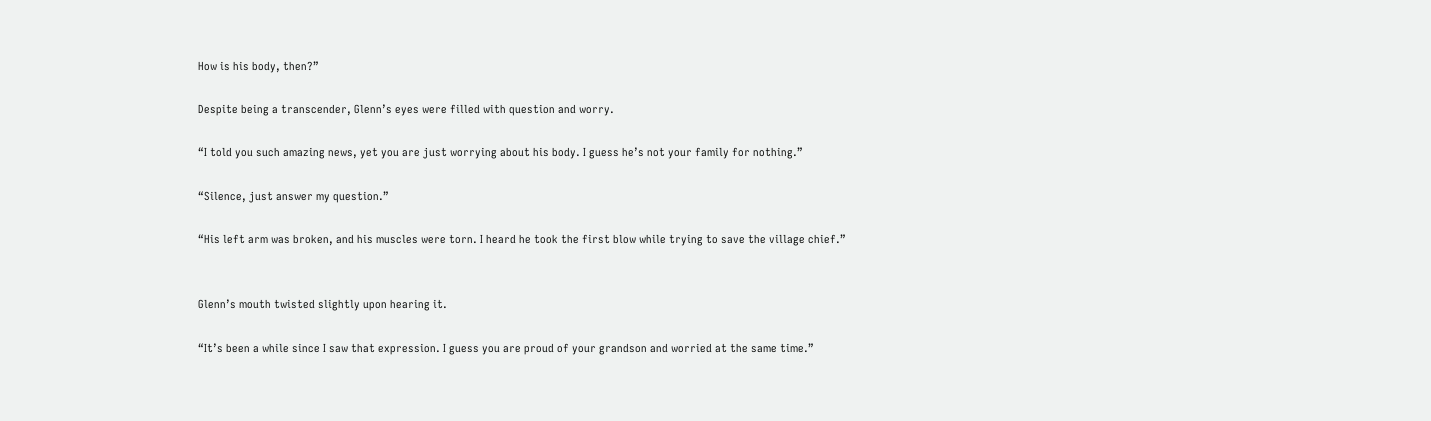How is his body, then?”

Despite being a transcender, Glenn’s eyes were filled with question and worry.

“I told you such amazing news, yet you are just worrying about his body. I guess he’s not your family for nothing.”

“Silence, just answer my question.”

“His left arm was broken, and his muscles were torn. I heard he took the first blow while trying to save the village chief.”


Glenn’s mouth twisted slightly upon hearing it.

“It’s been a while since I saw that expression. I guess you are proud of your grandson and worried at the same time.”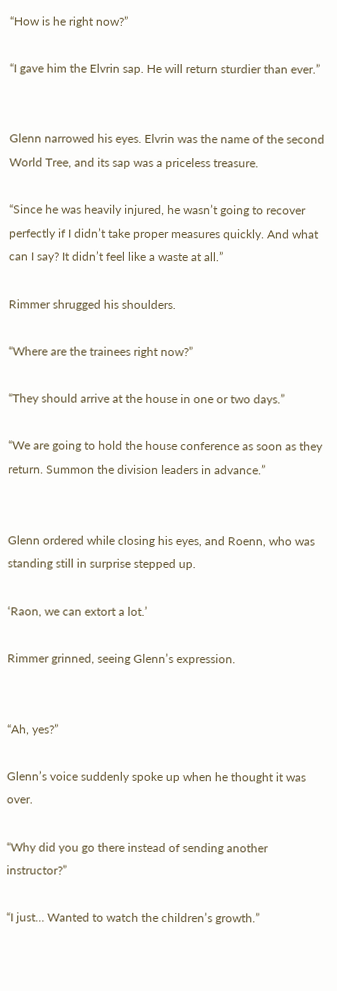“How is he right now?”

“I gave him the Elvrin sap. He will return sturdier than ever.”


Glenn narrowed his eyes. Elvrin was the name of the second World Tree, and its sap was a priceless treasure.

“Since he was heavily injured, he wasn’t going to recover perfectly if I didn’t take proper measures quickly. And what can I say? It didn’t feel like a waste at all.”

Rimmer shrugged his shoulders.

“Where are the trainees right now?”

“They should arrive at the house in one or two days.”

“We are going to hold the house conference as soon as they return. Summon the division leaders in advance.”


Glenn ordered while closing his eyes, and Roenn, who was standing still in surprise stepped up.

‘Raon, we can extort a lot.’

Rimmer grinned, seeing Glenn’s expression.


“Ah, yes?”

Glenn’s voice suddenly spoke up when he thought it was over.

“Why did you go there instead of sending another instructor?”

“I just… Wanted to watch the children’s growth.”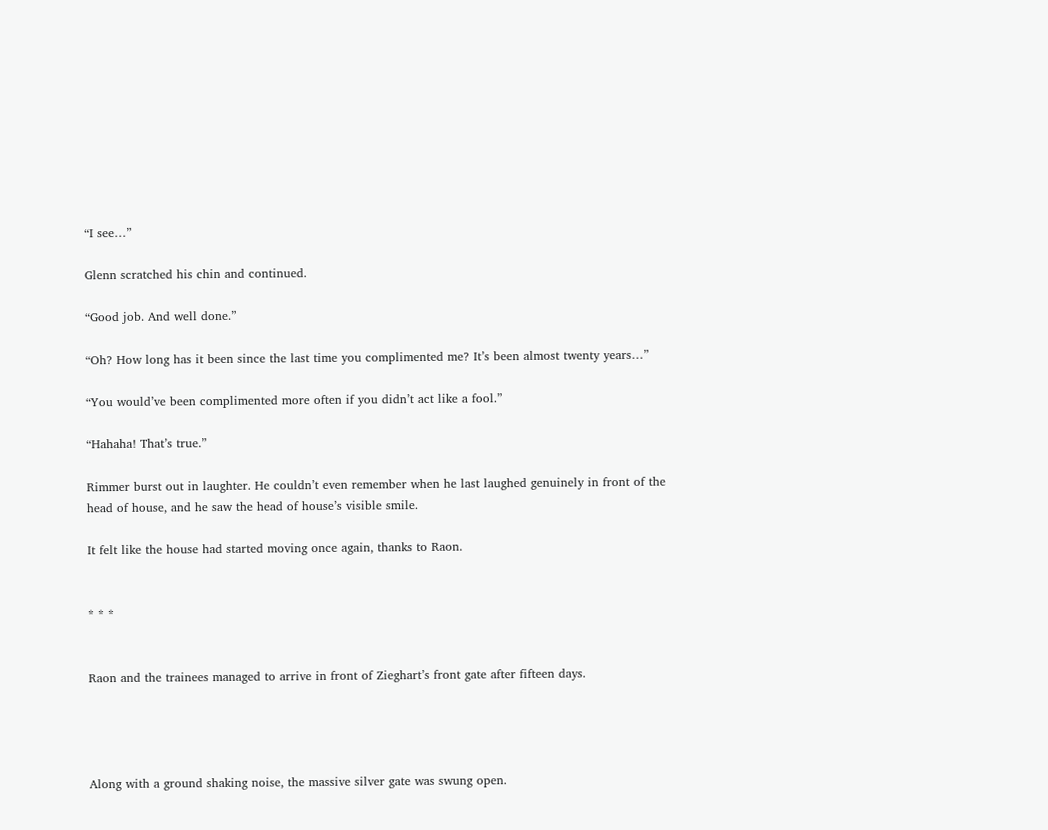“I see…”

Glenn scratched his chin and continued.

“Good job. And well done.”

“Oh? How long has it been since the last time you complimented me? It’s been almost twenty years…”

“You would’ve been complimented more often if you didn’t act like a fool.”

“Hahaha! That’s true.”

Rimmer burst out in laughter. He couldn’t even remember when he last laughed genuinely in front of the head of house, and he saw the head of house’s visible smile.

It felt like the house had started moving once again, thanks to Raon.


* * *


Raon and the trainees managed to arrive in front of Zieghart’s front gate after fifteen days.




Along with a ground shaking noise, the massive silver gate was swung open.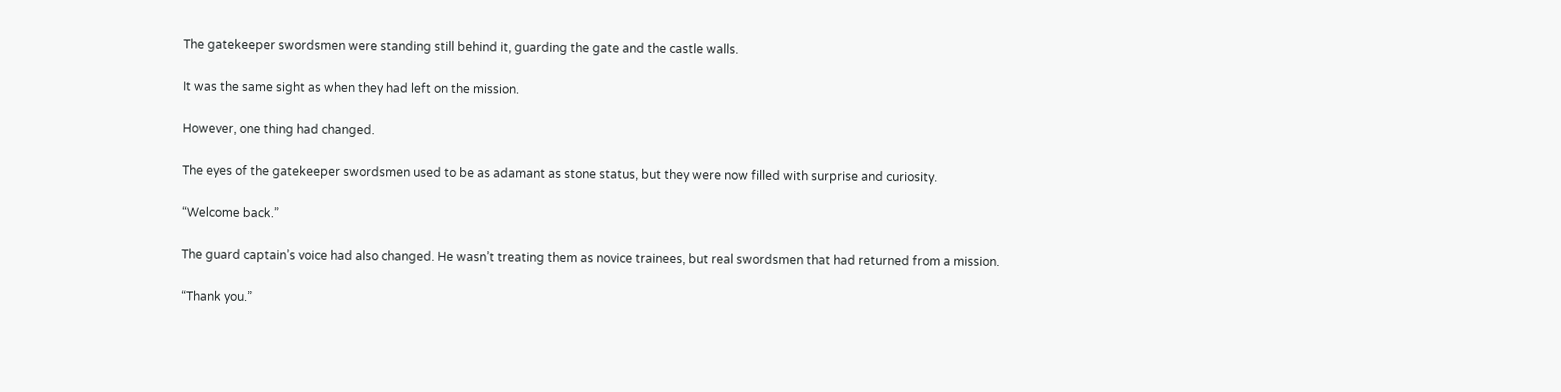The gatekeeper swordsmen were standing still behind it, guarding the gate and the castle walls.

It was the same sight as when they had left on the mission.

However, one thing had changed.

The eyes of the gatekeeper swordsmen used to be as adamant as stone status, but they were now filled with surprise and curiosity.

“Welcome back.”

The guard captain’s voice had also changed. He wasn’t treating them as novice trainees, but real swordsmen that had returned from a mission.

“Thank you.”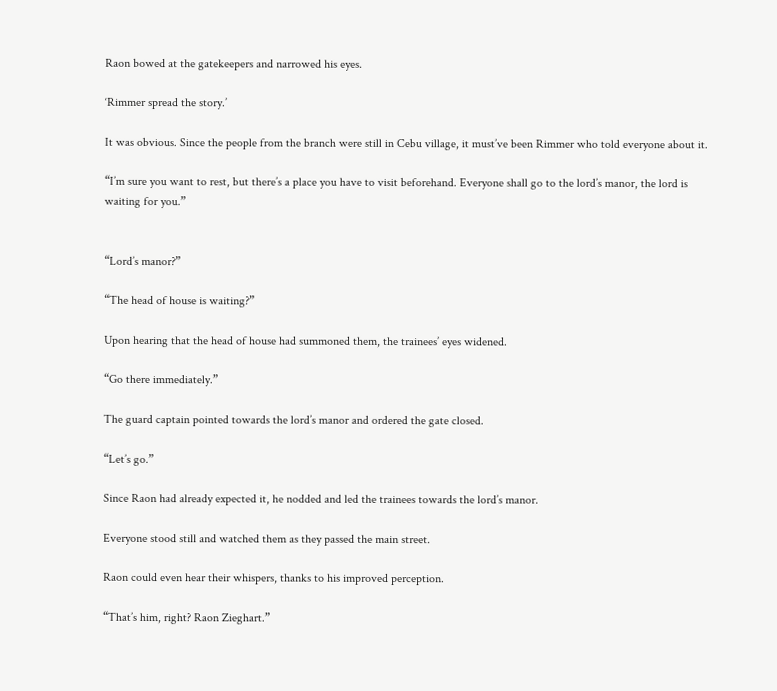Raon bowed at the gatekeepers and narrowed his eyes.

‘Rimmer spread the story.’

It was obvious. Since the people from the branch were still in Cebu village, it must’ve been Rimmer who told everyone about it.

“I’m sure you want to rest, but there’s a place you have to visit beforehand. Everyone shall go to the lord’s manor, the lord is waiting for you.”


“Lord’s manor?”

“The head of house is waiting?”

Upon hearing that the head of house had summoned them, the trainees’ eyes widened.

“Go there immediately.”

The guard captain pointed towards the lord’s manor and ordered the gate closed.

“Let’s go.”

Since Raon had already expected it, he nodded and led the trainees towards the lord’s manor.

Everyone stood still and watched them as they passed the main street.

Raon could even hear their whispers, thanks to his improved perception.

“That’s him, right? Raon Zieghart.”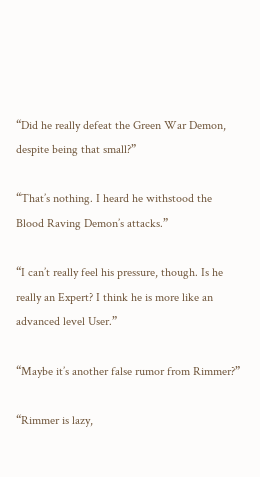“Did he really defeat the Green War Demon, despite being that small?”

“That’s nothing. I heard he withstood the Blood Raving Demon’s attacks.”

“I can’t really feel his pressure, though. Is he really an Expert? I think he is more like an advanced level User.”

“Maybe it’s another false rumor from Rimmer?”

“Rimmer is lazy,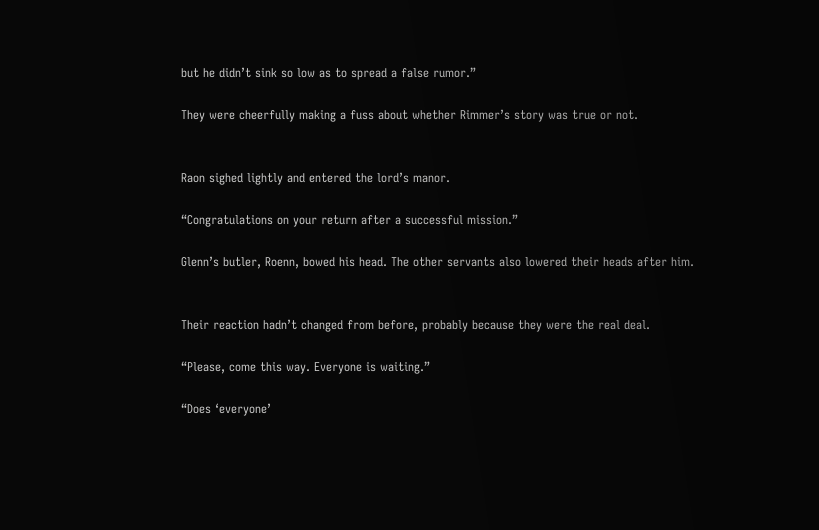but he didn’t sink so low as to spread a false rumor.”

They were cheerfully making a fuss about whether Rimmer’s story was true or not.


Raon sighed lightly and entered the lord’s manor.

“Congratulations on your return after a successful mission.”

Glenn’s butler, Roenn, bowed his head. The other servants also lowered their heads after him.


Their reaction hadn’t changed from before, probably because they were the real deal.

“Please, come this way. Everyone is waiting.”

“Does ‘everyone’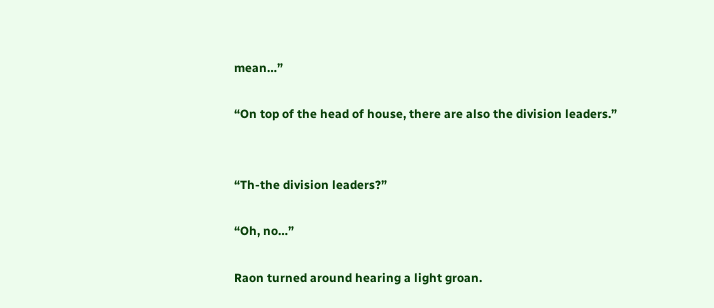mean…”

“On top of the head of house, there are also the division leaders.”


“Th-the division leaders?”

“Oh, no…”

Raon turned around hearing a light groan.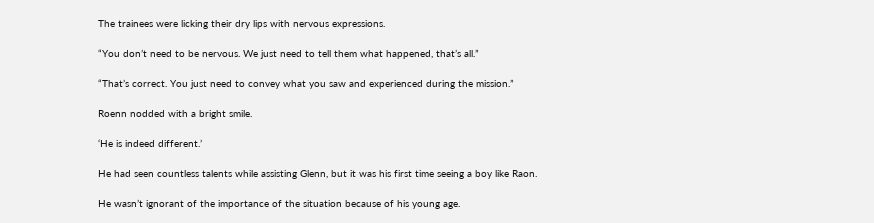The trainees were licking their dry lips with nervous expressions.

“You don’t need to be nervous. We just need to tell them what happened, that’s all.”

“That’s correct. You just need to convey what you saw and experienced during the mission.”

Roenn nodded with a bright smile.

‘He is indeed different.’

He had seen countless talents while assisting Glenn, but it was his first time seeing a boy like Raon.

He wasn’t ignorant of the importance of the situation because of his young age.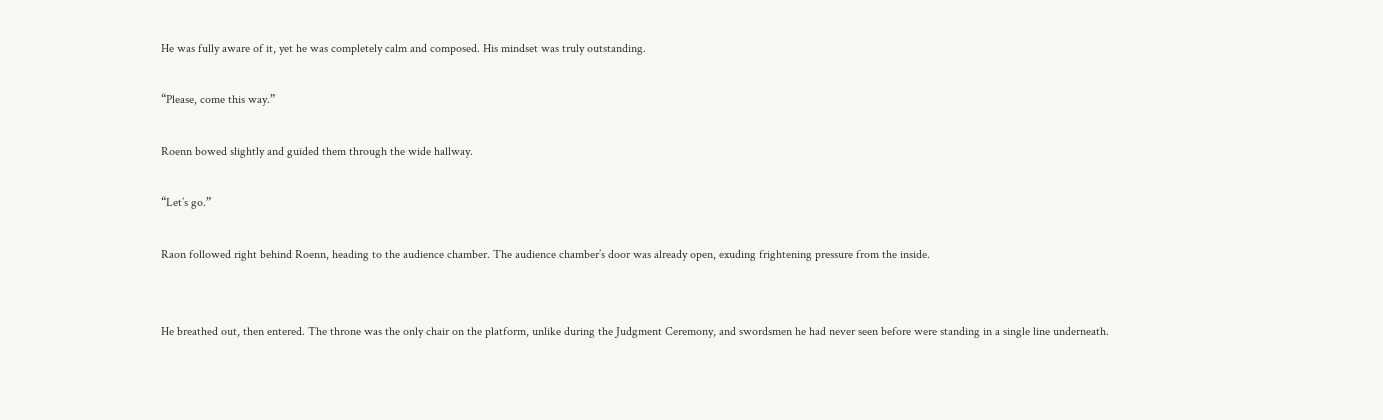He was fully aware of it, yet he was completely calm and composed. His mindset was truly outstanding.

“Please, come this way.”

Roenn bowed slightly and guided them through the wide hallway.

“Let’s go.”

Raon followed right behind Roenn, heading to the audience chamber. The audience chamber’s door was already open, exuding frightening pressure from the inside.


He breathed out, then entered. The throne was the only chair on the platform, unlike during the Judgment Ceremony, and swordsmen he had never seen before were standing in a single line underneath.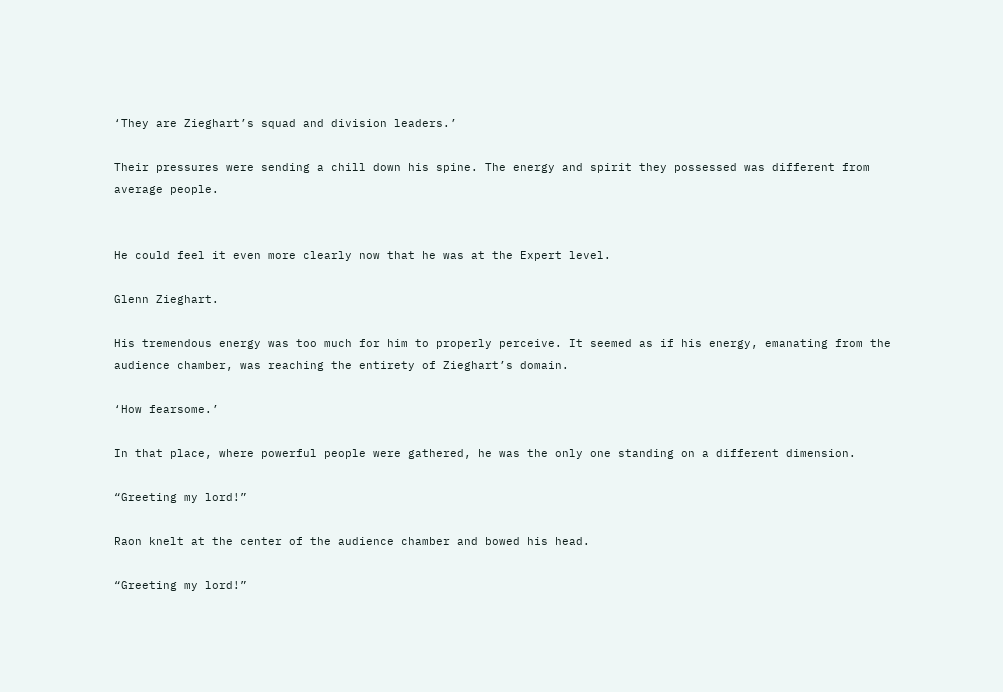‘They are Zieghart’s squad and division leaders.’

Their pressures were sending a chill down his spine. The energy and spirit they possessed was different from average people.


He could feel it even more clearly now that he was at the Expert level.

Glenn Zieghart.

His tremendous energy was too much for him to properly perceive. It seemed as if his energy, emanating from the audience chamber, was reaching the entirety of Zieghart’s domain.

‘How fearsome.’

In that place, where powerful people were gathered, he was the only one standing on a different dimension.

“Greeting my lord!”

Raon knelt at the center of the audience chamber and bowed his head.

“Greeting my lord!”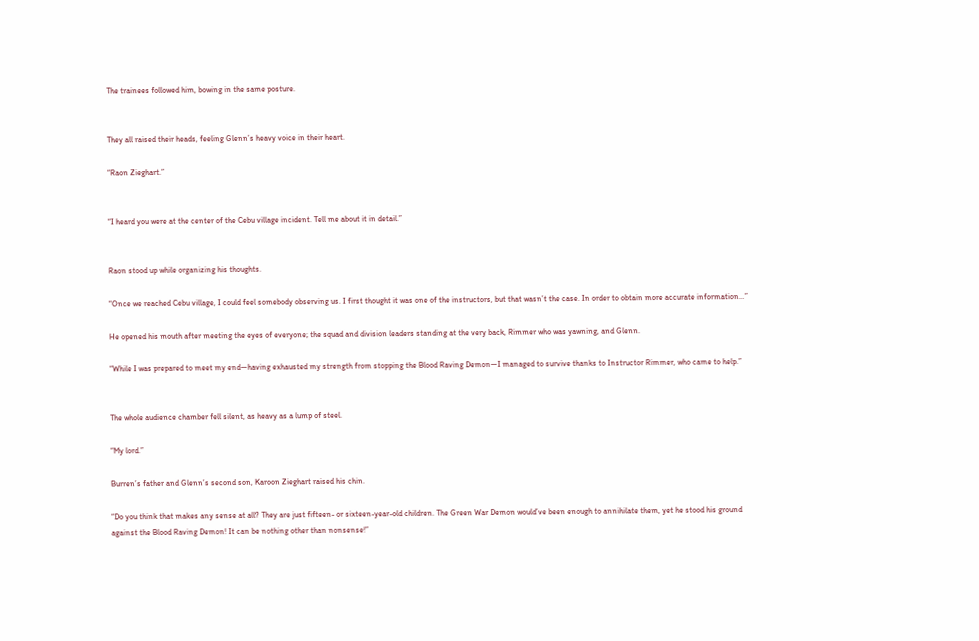The trainees followed him, bowing in the same posture.


They all raised their heads, feeling Glenn’s heavy voice in their heart.

“Raon Zieghart.”


“I heard you were at the center of the Cebu village incident. Tell me about it in detail.”


Raon stood up while organizing his thoughts.

“Once we reached Cebu village, I could feel somebody observing us. I first thought it was one of the instructors, but that wasn’t the case. In order to obtain more accurate information…”

He opened his mouth after meeting the eyes of everyone; the squad and division leaders standing at the very back, Rimmer who was yawning, and Glenn.

“While I was prepared to meet my end—having exhausted my strength from stopping the Blood Raving Demon—I managed to survive thanks to Instructor Rimmer, who came to help.”


The whole audience chamber fell silent, as heavy as a lump of steel.

“My lord.”

Burren’s father and Glenn’s second son, Karoon Zieghart raised his chin.

“Do you think that makes any sense at all? They are just fifteen- or sixteen-year-old children. The Green War Demon would’ve been enough to annihilate them, yet he stood his ground against the Blood Raving Demon! It can be nothing other than nonsense!”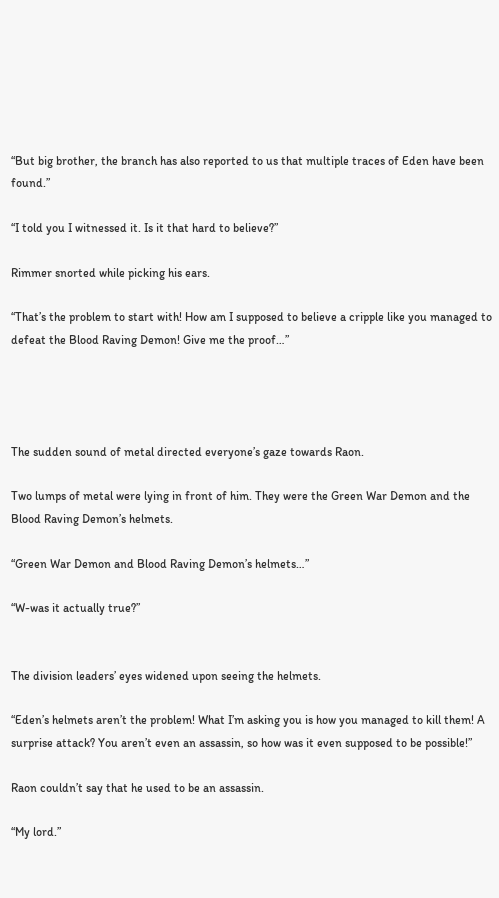“But big brother, the branch has also reported to us that multiple traces of Eden have been found.”

“I told you I witnessed it. Is it that hard to believe?”

Rimmer snorted while picking his ears.

“That’s the problem to start with! How am I supposed to believe a cripple like you managed to defeat the Blood Raving Demon! Give me the proof…”




The sudden sound of metal directed everyone’s gaze towards Raon.

Two lumps of metal were lying in front of him. They were the Green War Demon and the Blood Raving Demon’s helmets.

“Green War Demon and Blood Raving Demon’s helmets…”

“W-was it actually true?”


The division leaders’ eyes widened upon seeing the helmets.

“Eden’s helmets aren’t the problem! What I’m asking you is how you managed to kill them! A surprise attack? You aren’t even an assassin, so how was it even supposed to be possible!”

Raon couldn’t say that he used to be an assassin.

“My lord.”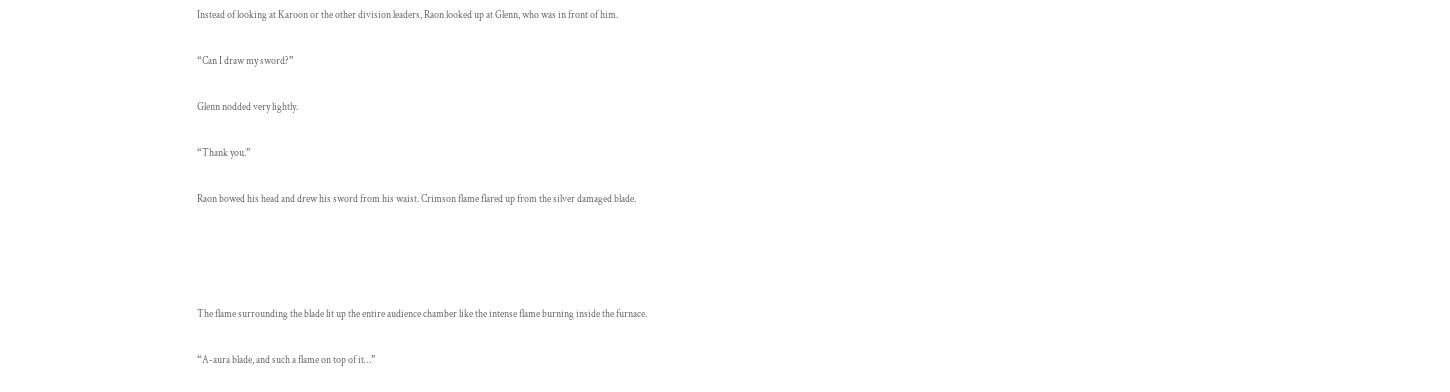Instead of looking at Karoon or the other division leaders, Raon looked up at Glenn, who was in front of him.

“Can I draw my sword?”

Glenn nodded very lightly.

“Thank you.”

Raon bowed his head and drew his sword from his waist. Crimson flame flared up from the silver damaged blade.




The flame surrounding the blade lit up the entire audience chamber like the intense flame burning inside the furnace.

“A-aura blade, and such a flame on top of it…”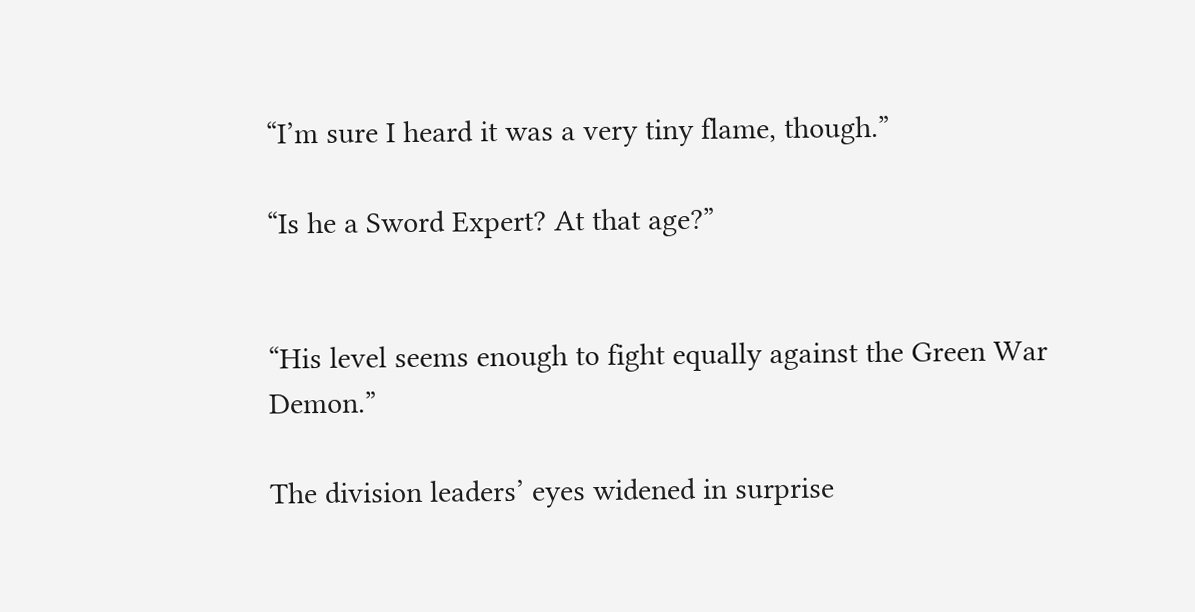“I’m sure I heard it was a very tiny flame, though.”

“Is he a Sword Expert? At that age?”


“His level seems enough to fight equally against the Green War Demon.”

The division leaders’ eyes widened in surprise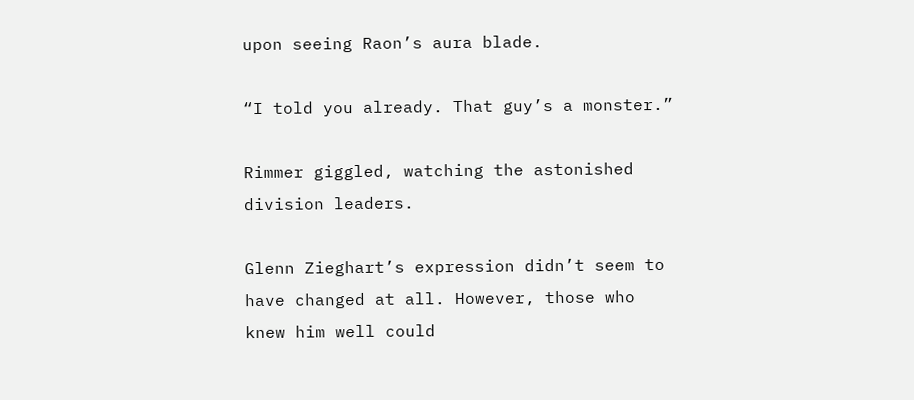upon seeing Raon’s aura blade.

“I told you already. That guy’s a monster.”

Rimmer giggled, watching the astonished division leaders.

Glenn Zieghart’s expression didn’t seem to have changed at all. However, those who knew him well could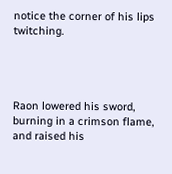notice the corner of his lips twitching.




Raon lowered his sword, burning in a crimson flame, and raised his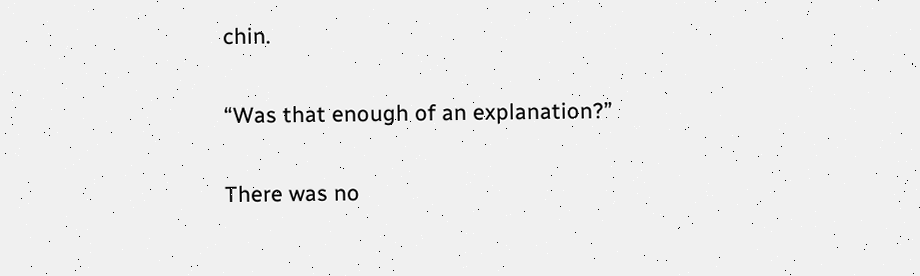chin.

“Was that enough of an explanation?”

There was no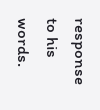response to his words.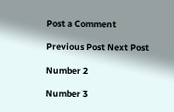Post a Comment

Previous Post Next Post

Number 2

Number 3